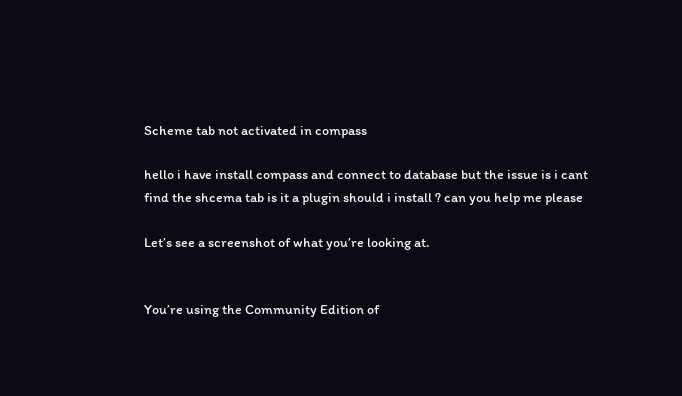Scheme tab not activated in compass

hello i have install compass and connect to database but the issue is i cant find the shcema tab is it a plugin should i install ? can you help me please

Let’s see a screenshot of what you’re looking at.


You’re using the Community Edition of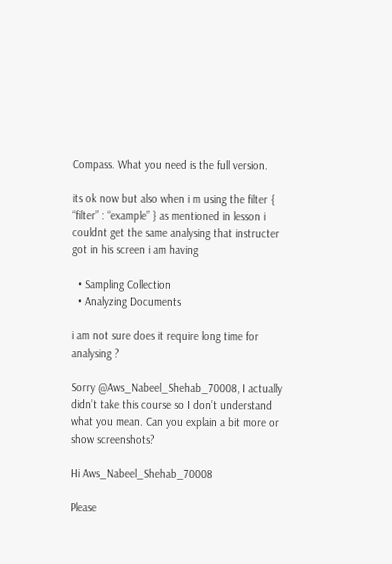Compass. What you need is the full version.

its ok now but also when i m using the filter { “filter” : “example” } as mentioned in lesson i couldnt get the same analysing that instructer got in his screen i am having

  • Sampling Collection
  • Analyzing Documents

i am not sure does it require long time for analysing ?

Sorry @Aws_Nabeel_Shehab_70008, I actually didn’t take this course so I don’t understand what you mean. Can you explain a bit more or show screenshots?

Hi Aws_Nabeel_Shehab_70008

Please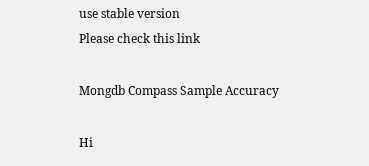use stable version
Please check this link

Mongdb Compass Sample Accuracy

Hi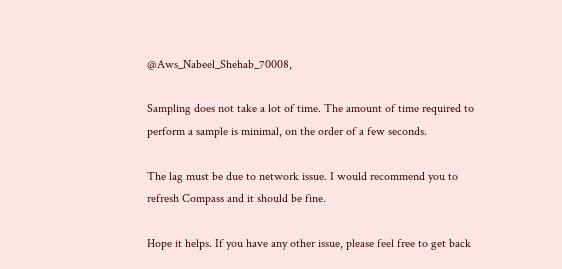@Aws_Nabeel_Shehab_70008,

Sampling does not take a lot of time. The amount of time required to perform a sample is minimal, on the order of a few seconds.

The lag must be due to network issue. I would recommend you to refresh Compass and it should be fine.

Hope it helps. If you have any other issue, please feel free to get back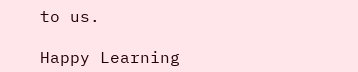to us.

Happy Learning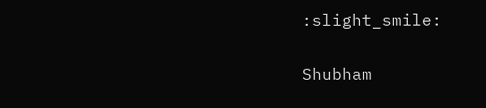:slight_smile:

Shubham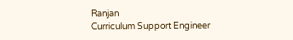Ranjan
Curriculum Support Engineer